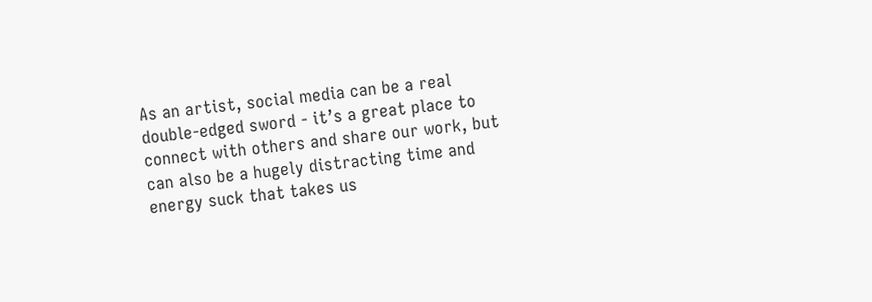As an artist, social media can be a real double-edged sword - it’s a great place to connect with others and share our work, but can also be a hugely distracting time and energy suck that takes us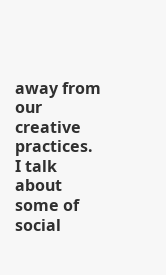away from our creative practices. I talk about some of social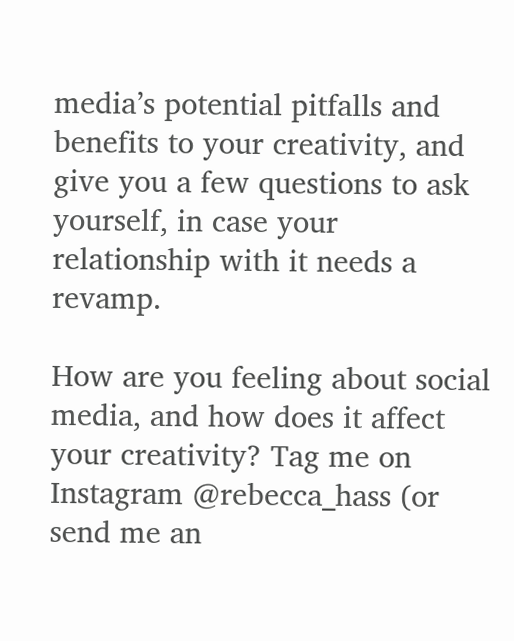media’s potential pitfalls and benefits to your creativity, and give you a few questions to ask yourself, in case your relationship with it needs a revamp.

How are you feeling about social media, and how does it affect your creativity? Tag me on Instagram @rebecca_hass (or send me an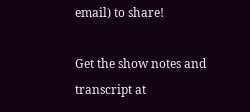email) to share!

Get the show notes and transcript at